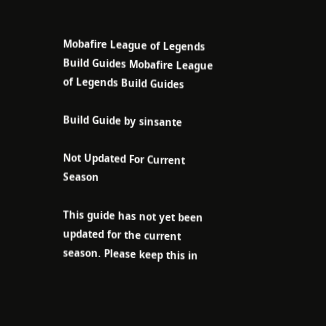Mobafire League of Legends Build Guides Mobafire League of Legends Build Guides

Build Guide by sinsante

Not Updated For Current Season

This guide has not yet been updated for the current season. Please keep this in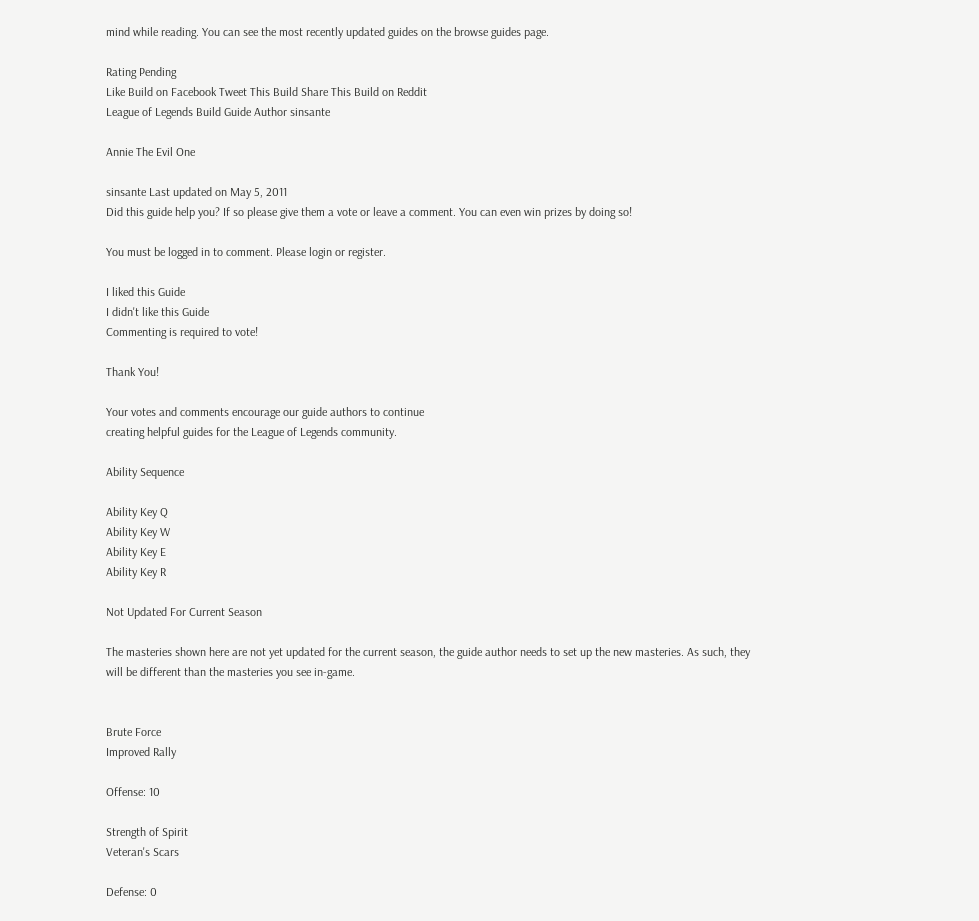mind while reading. You can see the most recently updated guides on the browse guides page.

Rating Pending
Like Build on Facebook Tweet This Build Share This Build on Reddit
League of Legends Build Guide Author sinsante

Annie The Evil One

sinsante Last updated on May 5, 2011
Did this guide help you? If so please give them a vote or leave a comment. You can even win prizes by doing so!

You must be logged in to comment. Please login or register.

I liked this Guide
I didn't like this Guide
Commenting is required to vote!

Thank You!

Your votes and comments encourage our guide authors to continue
creating helpful guides for the League of Legends community.

Ability Sequence

Ability Key Q
Ability Key W
Ability Key E
Ability Key R

Not Updated For Current Season

The masteries shown here are not yet updated for the current season, the guide author needs to set up the new masteries. As such, they will be different than the masteries you see in-game.


Brute Force
Improved Rally

Offense: 10

Strength of Spirit
Veteran's Scars

Defense: 0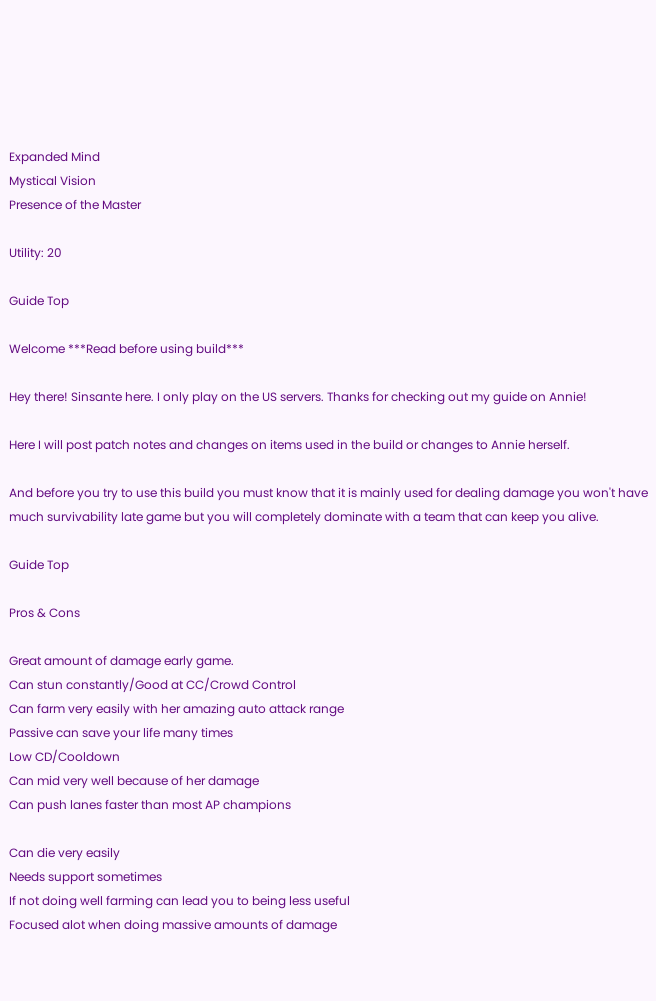Expanded Mind
Mystical Vision
Presence of the Master

Utility: 20

Guide Top

Welcome ***Read before using build***

Hey there! Sinsante here. I only play on the US servers. Thanks for checking out my guide on Annie!

Here I will post patch notes and changes on items used in the build or changes to Annie herself.

And before you try to use this build you must know that it is mainly used for dealing damage you won't have much survivability late game but you will completely dominate with a team that can keep you alive.

Guide Top

Pros & Cons

Great amount of damage early game.
Can stun constantly/Good at CC/Crowd Control
Can farm very easily with her amazing auto attack range
Passive can save your life many times
Low CD/Cooldown
Can mid very well because of her damage
Can push lanes faster than most AP champions

Can die very easily
Needs support sometimes
If not doing well farming can lead you to being less useful
Focused alot when doing massive amounts of damage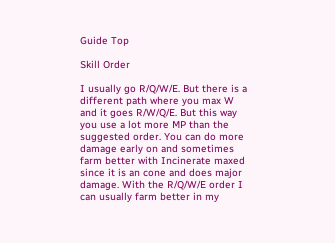Guide Top

Skill Order

I usually go R/Q/W/E. But there is a different path where you max W and it goes R/W/Q/E. But this way you use a lot more MP than the suggested order. You can do more damage early on and sometimes farm better with Incinerate maxed since it is an cone and does major damage. With the R/Q/W/E order I can usually farm better in my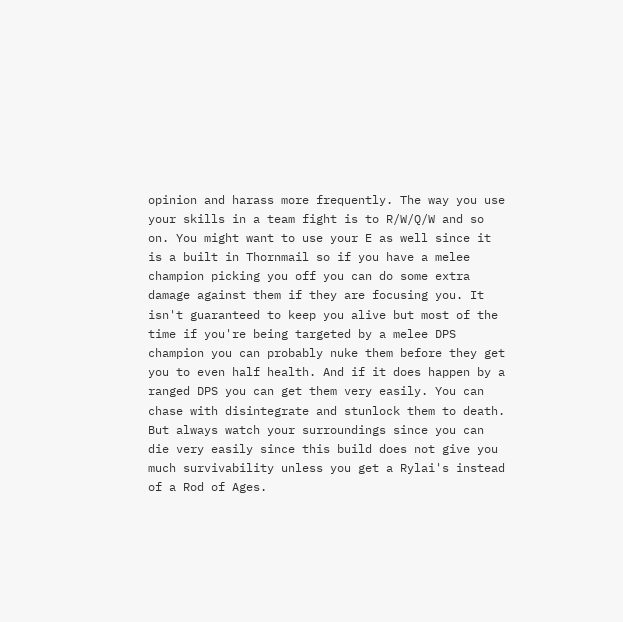opinion and harass more frequently. The way you use your skills in a team fight is to R/W/Q/W and so on. You might want to use your E as well since it is a built in Thornmail so if you have a melee champion picking you off you can do some extra damage against them if they are focusing you. It isn't guaranteed to keep you alive but most of the time if you're being targeted by a melee DPS champion you can probably nuke them before they get you to even half health. And if it does happen by a ranged DPS you can get them very easily. You can chase with disintegrate and stunlock them to death. But always watch your surroundings since you can die very easily since this build does not give you much survivability unless you get a Rylai's instead of a Rod of Ages.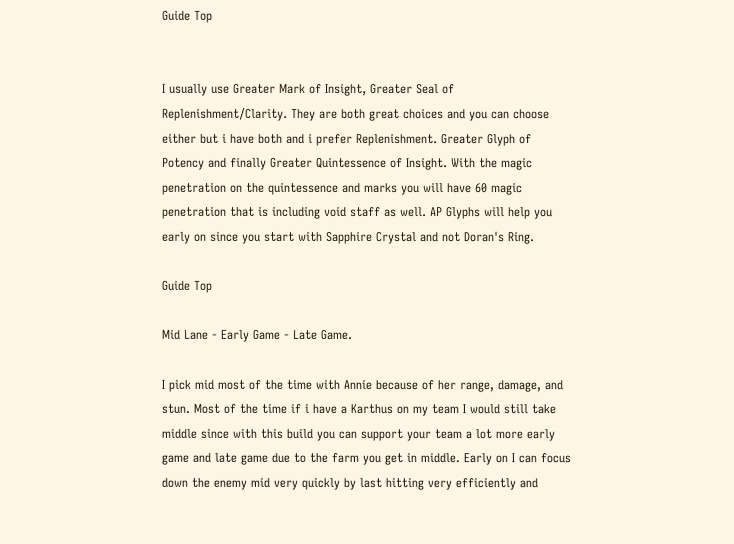Guide Top


I usually use Greater Mark of Insight, Greater Seal of Replenishment/Clarity. They are both great choices and you can choose either but i have both and i prefer Replenishment. Greater Glyph of Potency and finally Greater Quintessence of Insight. With the magic penetration on the quintessence and marks you will have 60 magic penetration that is including void staff as well. AP Glyphs will help you early on since you start with Sapphire Crystal and not Doran's Ring.

Guide Top

Mid Lane - Early Game - Late Game.

I pick mid most of the time with Annie because of her range, damage, and stun. Most of the time if i have a Karthus on my team I would still take middle since with this build you can support your team a lot more early game and late game due to the farm you get in middle. Early on I can focus down the enemy mid very quickly by last hitting very efficiently and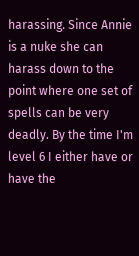harassing. Since Annie is a nuke she can harass down to the point where one set of spells can be very deadly. By the time I'm level 6 I either have or have the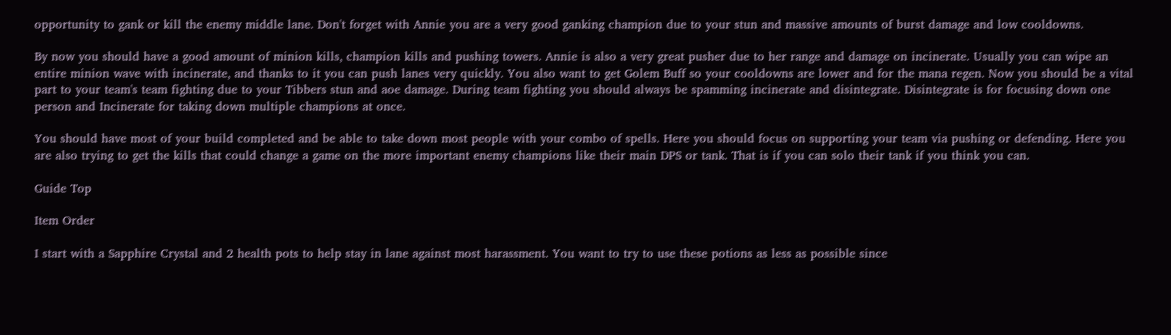opportunity to gank or kill the enemy middle lane. Don't forget with Annie you are a very good ganking champion due to your stun and massive amounts of burst damage and low cooldowns.

By now you should have a good amount of minion kills, champion kills and pushing towers. Annie is also a very great pusher due to her range and damage on incinerate. Usually you can wipe an entire minion wave with incinerate, and thanks to it you can push lanes very quickly. You also want to get Golem Buff so your cooldowns are lower and for the mana regen. Now you should be a vital part to your team's team fighting due to your Tibbers stun and aoe damage. During team fighting you should always be spamming incinerate and disintegrate. Disintegrate is for focusing down one person and Incinerate for taking down multiple champions at once.

You should have most of your build completed and be able to take down most people with your combo of spells. Here you should focus on supporting your team via pushing or defending. Here you are also trying to get the kills that could change a game on the more important enemy champions like their main DPS or tank. That is if you can solo their tank if you think you can.

Guide Top

Item Order

I start with a Sapphire Crystal and 2 health pots to help stay in lane against most harassment. You want to try to use these potions as less as possible since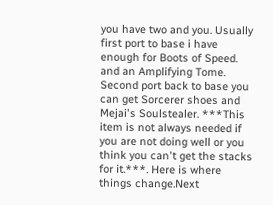you have two and you. Usually first port to base i have enough for Boots of Speed. and an Amplifying Tome. Second port back to base you can get Sorcerer shoes and Mejai's Soulstealer. ***This item is not always needed if you are not doing well or you think you can't get the stacks for it.***. Here is where things change.Next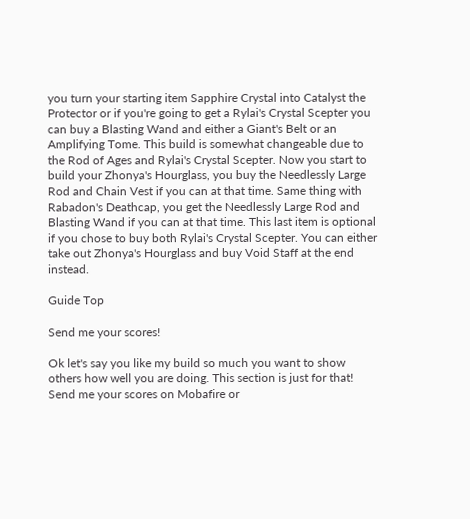you turn your starting item Sapphire Crystal into Catalyst the Protector or if you're going to get a Rylai's Crystal Scepter you can buy a Blasting Wand and either a Giant's Belt or an Amplifying Tome. This build is somewhat changeable due to the Rod of Ages and Rylai's Crystal Scepter. Now you start to build your Zhonya's Hourglass, you buy the Needlessly Large Rod and Chain Vest if you can at that time. Same thing with Rabadon's Deathcap, you get the Needlessly Large Rod and Blasting Wand if you can at that time. This last item is optional if you chose to buy both Rylai's Crystal Scepter. You can either take out Zhonya's Hourglass and buy Void Staff at the end instead.

Guide Top

Send me your scores!

Ok let's say you like my build so much you want to show others how well you are doing. This section is just for that! Send me your scores on Mobafire or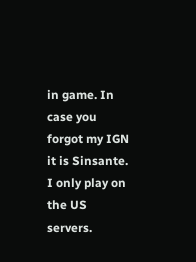in game. In case you forgot my IGN it is Sinsante. I only play on the US servers.